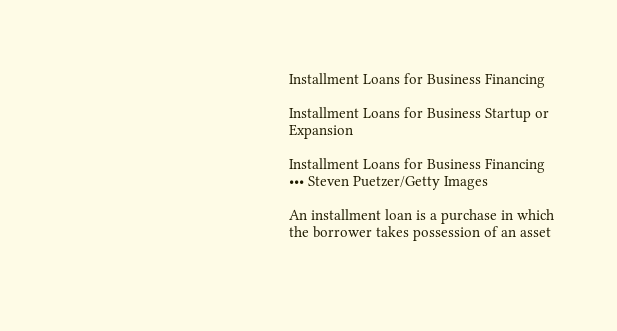Installment Loans for Business Financing

Installment Loans for Business Startup or Expansion

Installment Loans for Business Financing
••• Steven Puetzer/Getty Images

An installment loan is a purchase in which the borrower takes possession of an asset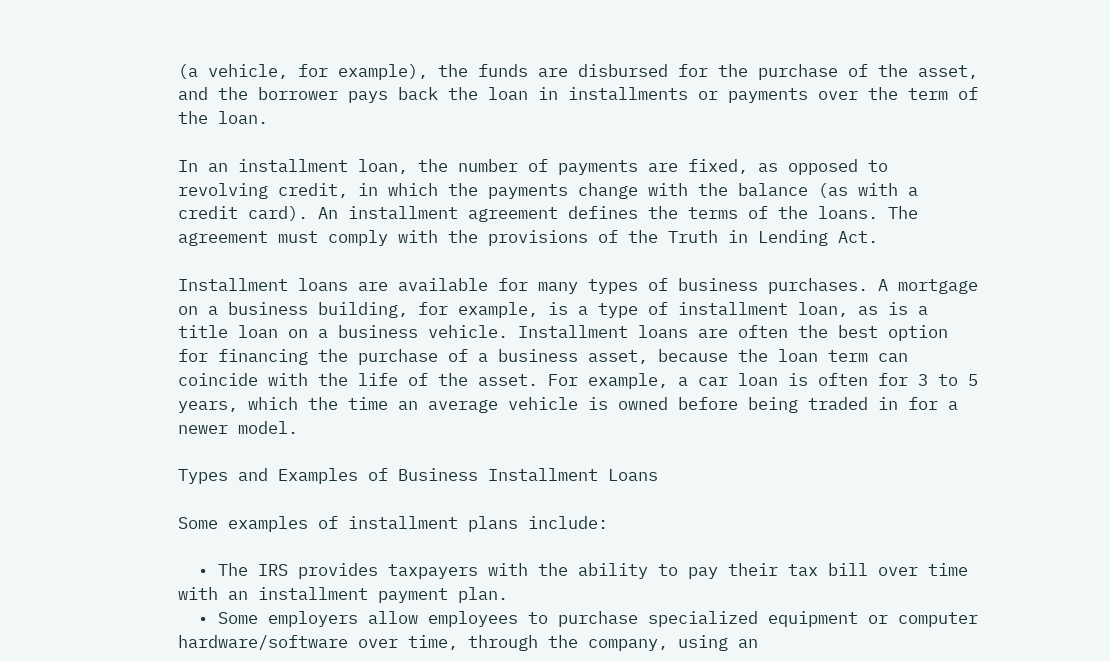(a vehicle, for example), the funds are disbursed for the purchase of the asset, and the borrower pays back the loan in installments or payments over the term of the loan.

In an installment loan, the number of payments are fixed, as opposed to revolving credit, in which the payments change with the balance (as with a credit card). An installment agreement defines the terms of the loans. The agreement must comply with the provisions of the Truth in Lending Act.

Installment loans are available for many types of business purchases. A mortgage on a business building, for example, is a type of installment loan, as is a title loan on a business vehicle. Installment loans are often the best option for financing the purchase of a business asset, because the loan term can coincide with the life of the asset. For example, a car loan is often for 3 to 5 years, which the time an average vehicle is owned before being traded in for a newer model.

Types and Examples of Business Installment Loans

Some examples of installment plans include:

  • The IRS provides taxpayers with the ability to pay their tax bill over time with an installment payment plan.
  • Some employers allow employees to purchase specialized equipment or computer hardware/software over time, through the company, using an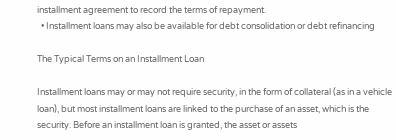installment agreement to record the terms of repayment.
  • Installment loans may also be available for debt consolidation or debt refinancing

The Typical Terms on an Installment Loan

Installment loans may or may not require security, in the form of collateral (as in a vehicle loan), but most installment loans are linked to the purchase of an asset, which is the security. Before an installment loan is granted, the asset or assets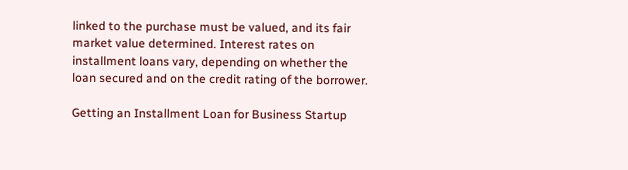linked to the purchase must be valued, and its fair market value determined. Interest rates on installment loans vary, depending on whether the loan secured and on the credit rating of the borrower.

Getting an Installment Loan for Business Startup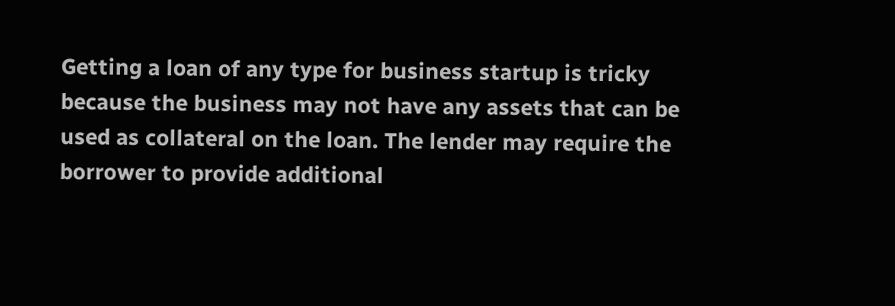Getting a loan of any type for business startup is tricky because the business may not have any assets that can be used as collateral on the loan. The lender may require the borrower to provide additional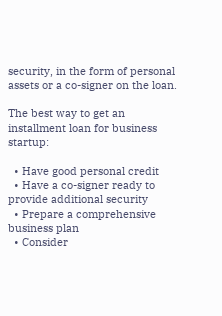security, in the form of personal assets or a co-signer on the loan.

The best way to get an installment loan for business startup:

  • Have good personal credit
  • Have a co-signer ready to provide additional security
  • Prepare a comprehensive business plan
  • Consider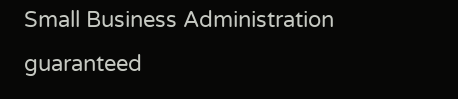Small Business Administration guaranteed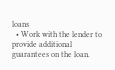loans
  • Work with the lender to provide additional guarantees on the loan.